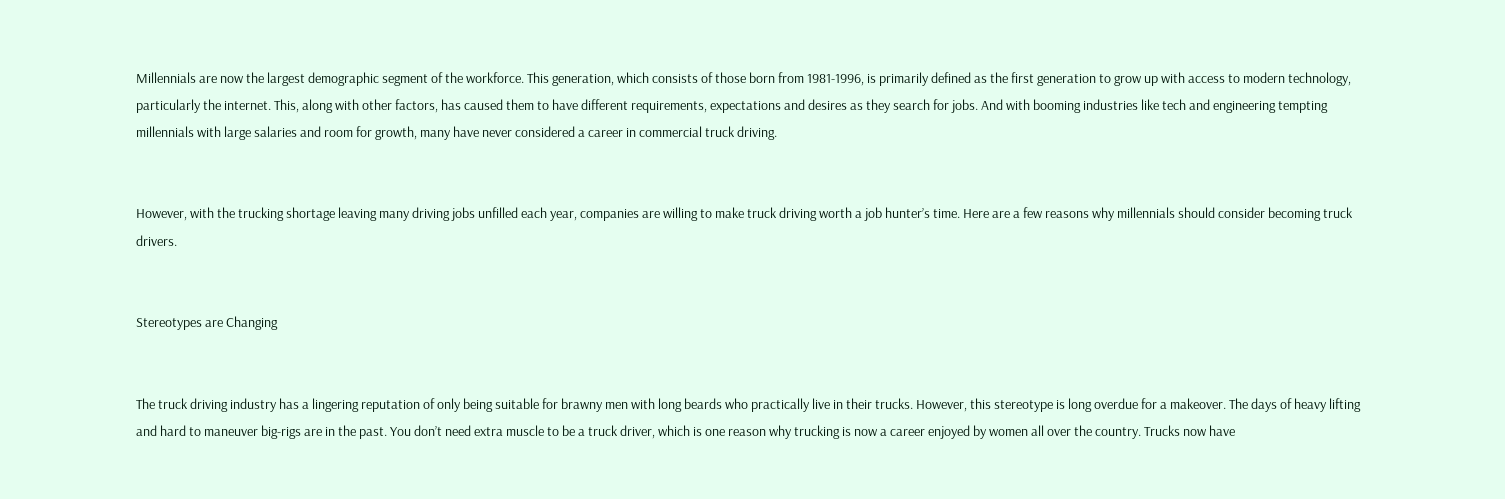Millennials are now the largest demographic segment of the workforce. This generation, which consists of those born from 1981-1996, is primarily defined as the first generation to grow up with access to modern technology, particularly the internet. This, along with other factors, has caused them to have different requirements, expectations and desires as they search for jobs. And with booming industries like tech and engineering tempting millennials with large salaries and room for growth, many have never considered a career in commercial truck driving.


However, with the trucking shortage leaving many driving jobs unfilled each year, companies are willing to make truck driving worth a job hunter’s time. Here are a few reasons why millennials should consider becoming truck drivers.


Stereotypes are Changing


The truck driving industry has a lingering reputation of only being suitable for brawny men with long beards who practically live in their trucks. However, this stereotype is long overdue for a makeover. The days of heavy lifting and hard to maneuver big-rigs are in the past. You don’t need extra muscle to be a truck driver, which is one reason why trucking is now a career enjoyed by women all over the country. Trucks now have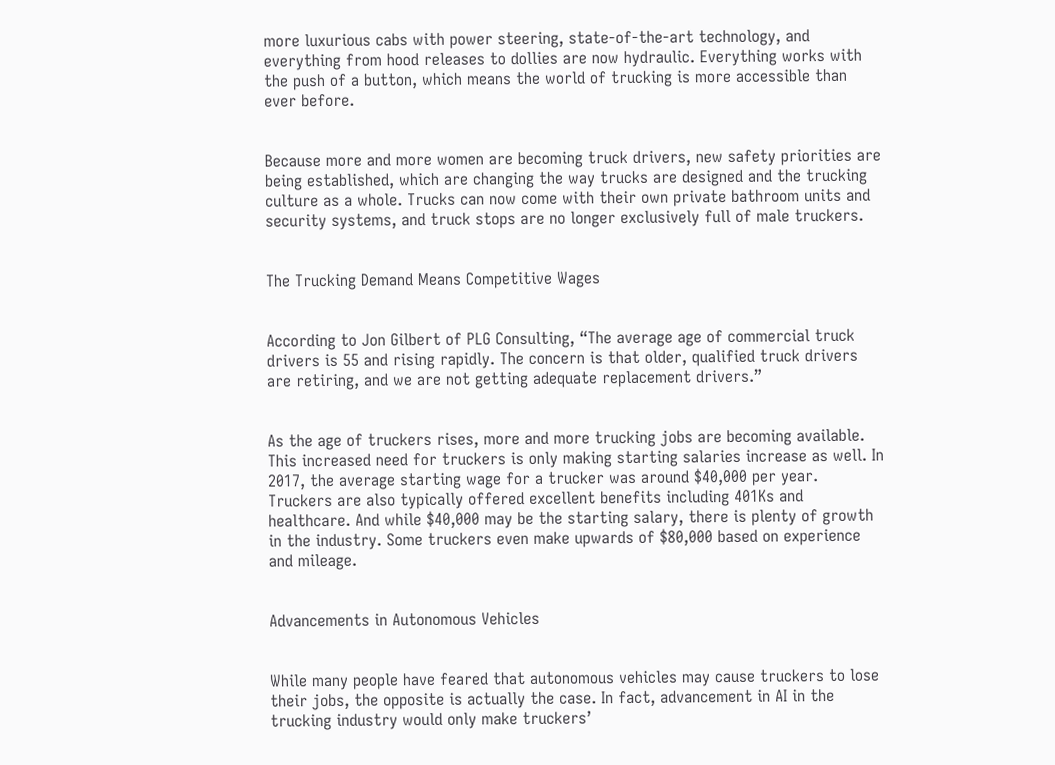more luxurious cabs with power steering, state-of-the-art technology, and everything from hood releases to dollies are now hydraulic. Everything works with the push of a button, which means the world of trucking is more accessible than ever before.


Because more and more women are becoming truck drivers, new safety priorities are being established, which are changing the way trucks are designed and the trucking culture as a whole. Trucks can now come with their own private bathroom units and security systems, and truck stops are no longer exclusively full of male truckers.


The Trucking Demand Means Competitive Wages


According to Jon Gilbert of PLG Consulting, “The average age of commercial truck drivers is 55 and rising rapidly. The concern is that older, qualified truck drivers are retiring, and we are not getting adequate replacement drivers.”


As the age of truckers rises, more and more trucking jobs are becoming available. This increased need for truckers is only making starting salaries increase as well. In 2017, the average starting wage for a trucker was around $40,000 per year. Truckers are also typically offered excellent benefits including 401Ks and healthcare. And while $40,000 may be the starting salary, there is plenty of growth in the industry. Some truckers even make upwards of $80,000 based on experience and mileage.


Advancements in Autonomous Vehicles


While many people have feared that autonomous vehicles may cause truckers to lose their jobs, the opposite is actually the case. In fact, advancement in AI in the trucking industry would only make truckers’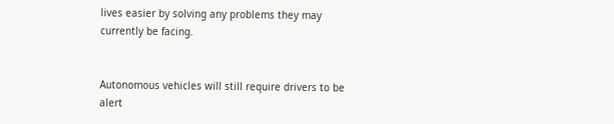lives easier by solving any problems they may currently be facing.


Autonomous vehicles will still require drivers to be alert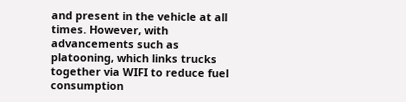and present in the vehicle at all times. However, with advancements such as platooning, which links trucks together via WIFI to reduce fuel consumption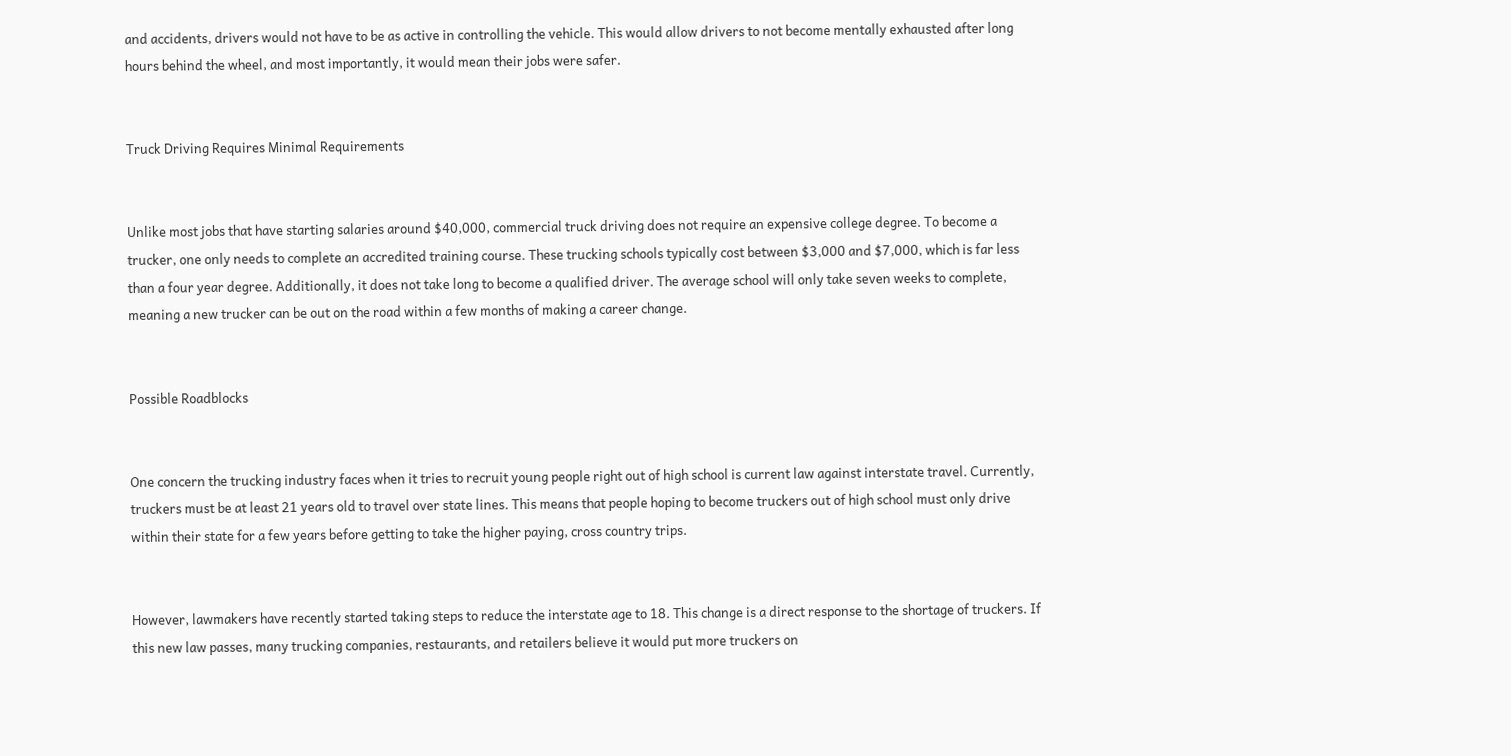and accidents, drivers would not have to be as active in controlling the vehicle. This would allow drivers to not become mentally exhausted after long hours behind the wheel, and most importantly, it would mean their jobs were safer.


Truck Driving Requires Minimal Requirements


Unlike most jobs that have starting salaries around $40,000, commercial truck driving does not require an expensive college degree. To become a trucker, one only needs to complete an accredited training course. These trucking schools typically cost between $3,000 and $7,000, which is far less than a four year degree. Additionally, it does not take long to become a qualified driver. The average school will only take seven weeks to complete, meaning a new trucker can be out on the road within a few months of making a career change.


Possible Roadblocks


One concern the trucking industry faces when it tries to recruit young people right out of high school is current law against interstate travel. Currently, truckers must be at least 21 years old to travel over state lines. This means that people hoping to become truckers out of high school must only drive within their state for a few years before getting to take the higher paying, cross country trips.


However, lawmakers have recently started taking steps to reduce the interstate age to 18. This change is a direct response to the shortage of truckers. If this new law passes, many trucking companies, restaurants, and retailers believe it would put more truckers on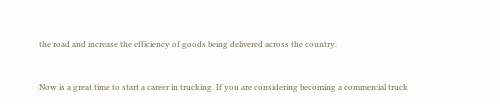the road and increase the efficiency of goods being delivered across the country.


Now is a great time to start a career in trucking. If you are considering becoming a commercial truck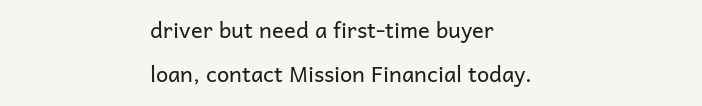driver but need a first-time buyer loan, contact Mission Financial today.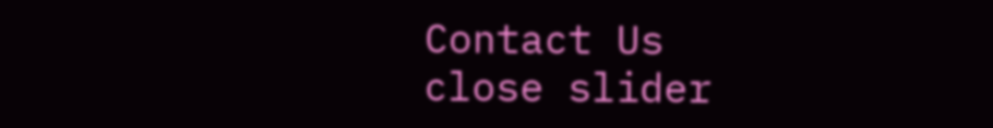Contact Us
close slider